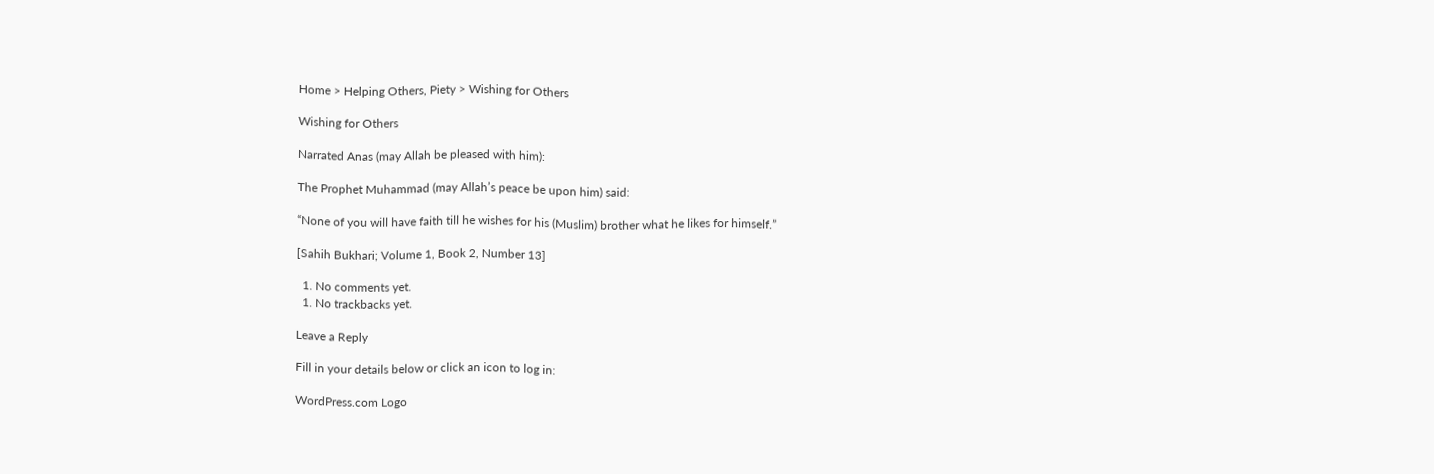Home > Helping Others, Piety > Wishing for Others

Wishing for Others

Narrated Anas (may Allah be pleased with him):

The Prophet Muhammad (may Allah’s peace be upon him) said:

“None of you will have faith till he wishes for his (Muslim) brother what he likes for himself.”

[Sahih Bukhari; Volume 1, Book 2, Number 13]

  1. No comments yet.
  1. No trackbacks yet.

Leave a Reply

Fill in your details below or click an icon to log in:

WordPress.com Logo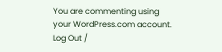You are commenting using your WordPress.com account. Log Out /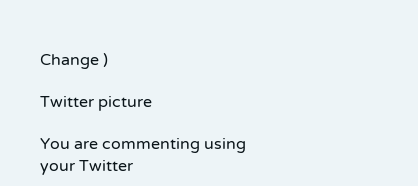Change )

Twitter picture

You are commenting using your Twitter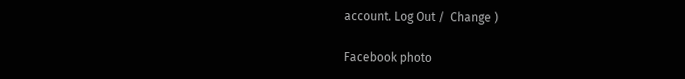account. Log Out /  Change )

Facebook photo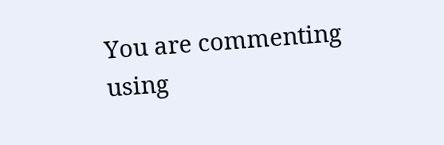You are commenting using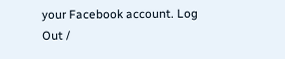your Facebook account. Log Out /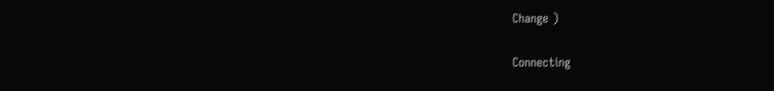Change )

Connecting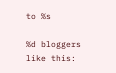to %s

%d bloggers like this: